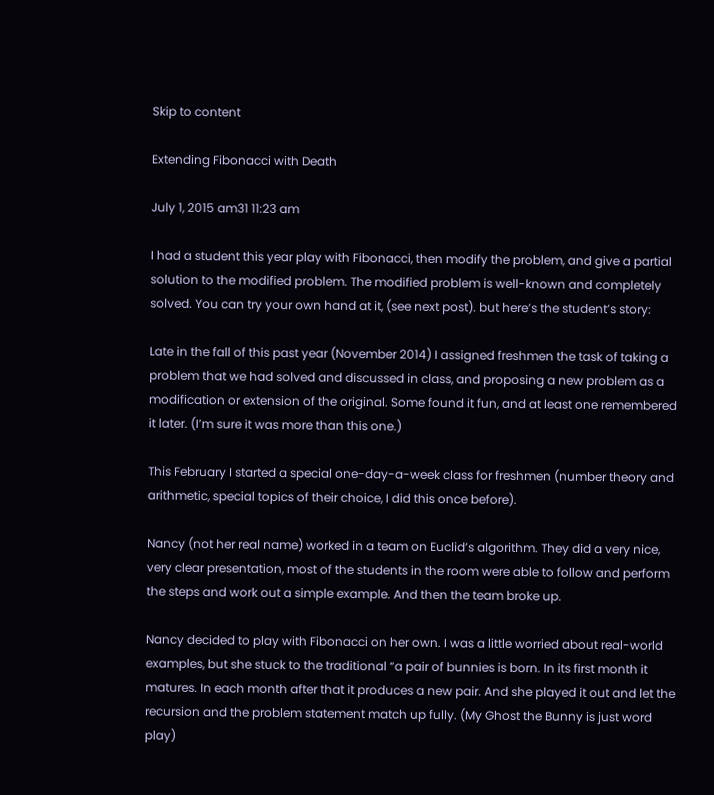Skip to content

Extending Fibonacci with Death

July 1, 2015 am31 11:23 am

I had a student this year play with Fibonacci, then modify the problem, and give a partial solution to the modified problem. The modified problem is well-known and completely solved. You can try your own hand at it, (see next post). but here’s the student’s story:

Late in the fall of this past year (November 2014) I assigned freshmen the task of taking a problem that we had solved and discussed in class, and proposing a new problem as a modification or extension of the original. Some found it fun, and at least one remembered it later. (I’m sure it was more than this one.)

This February I started a special one-day-a-week class for freshmen (number theory and arithmetic, special topics of their choice, I did this once before).

Nancy (not her real name) worked in a team on Euclid’s algorithm. They did a very nice, very clear presentation, most of the students in the room were able to follow and perform the steps and work out a simple example. And then the team broke up.

Nancy decided to play with Fibonacci on her own. I was a little worried about real-world examples, but she stuck to the traditional “a pair of bunnies is born. In its first month it matures. In each month after that it produces a new pair. And she played it out and let the recursion and the problem statement match up fully. (My Ghost the Bunny is just word play)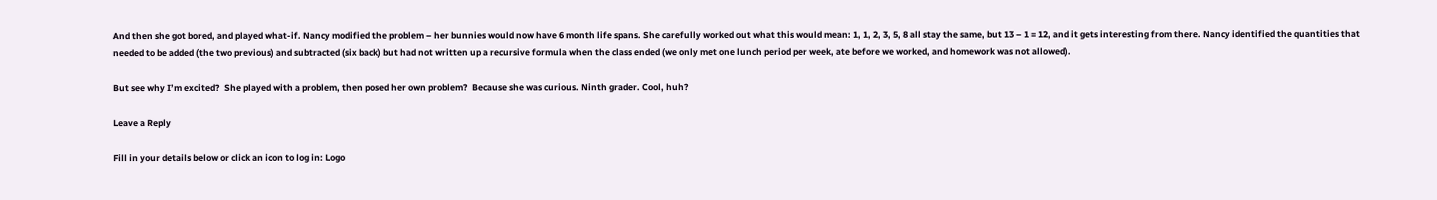And then she got bored, and played what-if. Nancy modified the problem – her bunnies would now have 6 month life spans. She carefully worked out what this would mean: 1, 1, 2, 3, 5, 8 all stay the same, but 13 – 1 = 12, and it gets interesting from there. Nancy identified the quantities that needed to be added (the two previous) and subtracted (six back) but had not written up a recursive formula when the class ended (we only met one lunch period per week, ate before we worked, and homework was not allowed).

But see why I’m excited?  She played with a problem, then posed her own problem?  Because she was curious. Ninth grader. Cool, huh?

Leave a Reply

Fill in your details below or click an icon to log in: Logo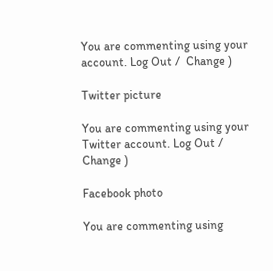You are commenting using your account. Log Out /  Change )

Twitter picture

You are commenting using your Twitter account. Log Out /  Change )

Facebook photo

You are commenting using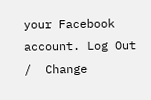your Facebook account. Log Out /  Change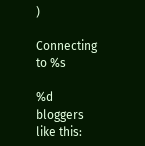)

Connecting to %s

%d bloggers like this: